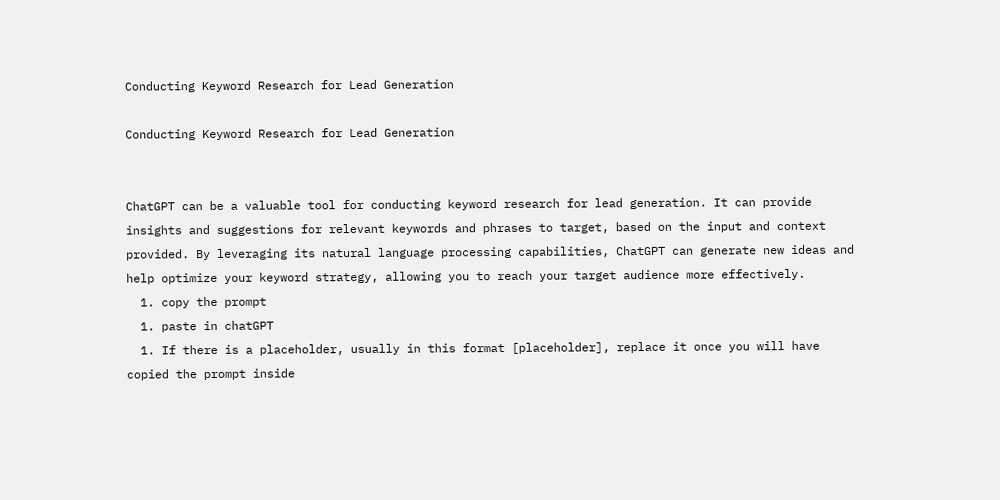Conducting Keyword Research for Lead Generation

Conducting Keyword Research for Lead Generation


ChatGPT can be a valuable tool for conducting keyword research for lead generation. It can provide insights and suggestions for relevant keywords and phrases to target, based on the input and context provided. By leveraging its natural language processing capabilities, ChatGPT can generate new ideas and help optimize your keyword strategy, allowing you to reach your target audience more effectively.
  1. copy the prompt
  1. paste in chatGPT
  1. If there is a placeholder, usually in this format [placeholder], replace it once you will have copied the prompt inside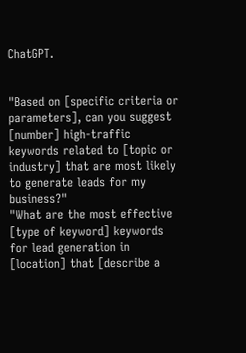ChatGPT.


"Based on [specific criteria or parameters], can you suggest [number] high-traffic keywords related to [topic or industry] that are most likely to generate leads for my business?"
"What are the most effective [type of keyword] keywords for lead generation in [location] that [describe a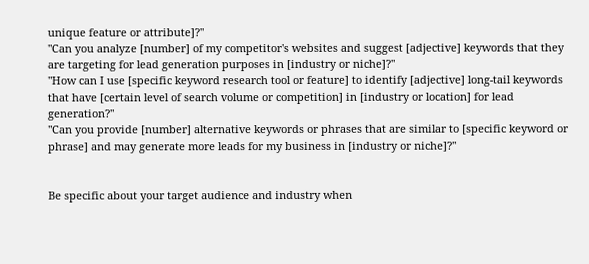unique feature or attribute]?"
"Can you analyze [number] of my competitor's websites and suggest [adjective] keywords that they are targeting for lead generation purposes in [industry or niche]?"
"How can I use [specific keyword research tool or feature] to identify [adjective] long-tail keywords that have [certain level of search volume or competition] in [industry or location] for lead generation?"
"Can you provide [number] alternative keywords or phrases that are similar to [specific keyword or phrase] and may generate more leads for my business in [industry or niche]?"


Be specific about your target audience and industry when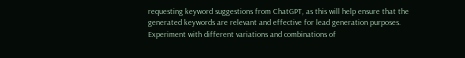requesting keyword suggestions from ChatGPT, as this will help ensure that the generated keywords are relevant and effective for lead generation purposes.
Experiment with different variations and combinations of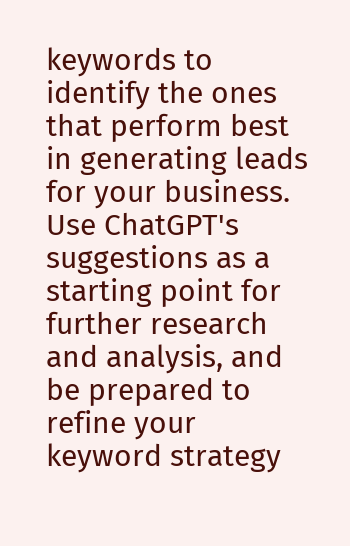keywords to identify the ones that perform best in generating leads for your business.
Use ChatGPT's suggestions as a starting point for further research and analysis, and be prepared to refine your keyword strategy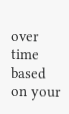over time based on your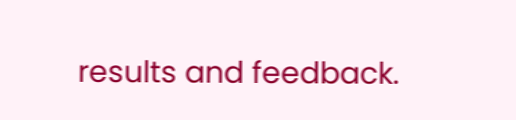results and feedback.